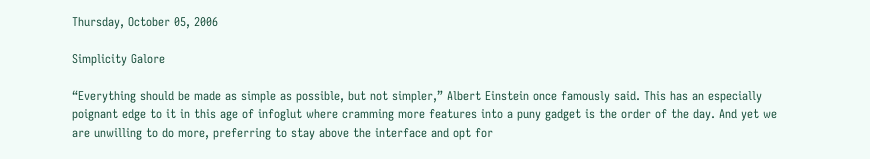Thursday, October 05, 2006

Simplicity Galore

“Everything should be made as simple as possible, but not simpler,” Albert Einstein once famously said. This has an especially poignant edge to it in this age of infoglut where cramming more features into a puny gadget is the order of the day. And yet we are unwilling to do more, preferring to stay above the interface and opt for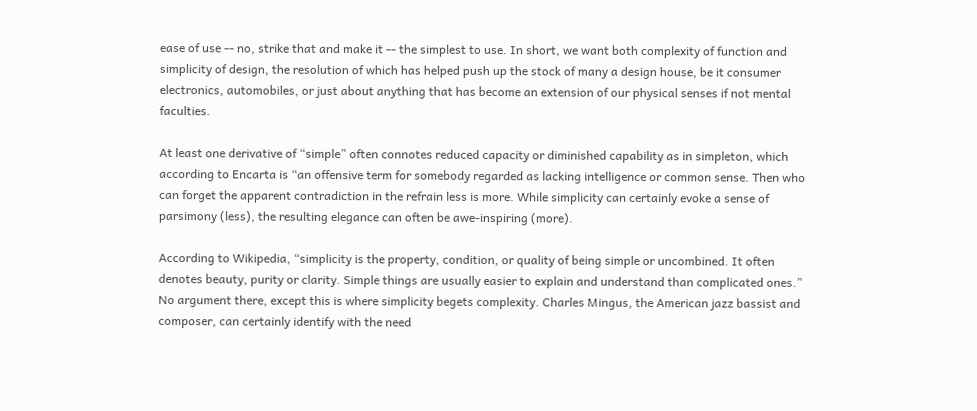ease of use -- no, strike that and make it -- the simplest to use. In short, we want both complexity of function and simplicity of design, the resolution of which has helped push up the stock of many a design house, be it consumer electronics, automobiles, or just about anything that has become an extension of our physical senses if not mental faculties.

At least one derivative of “simple” often connotes reduced capacity or diminished capability as in simpleton, which according to Encarta is “an offensive term for somebody regarded as lacking intelligence or common sense. Then who can forget the apparent contradiction in the refrain less is more. While simplicity can certainly evoke a sense of parsimony (less), the resulting elegance can often be awe-inspiring (more).

According to Wikipedia, “simplicity is the property, condition, or quality of being simple or uncombined. It often denotes beauty, purity or clarity. Simple things are usually easier to explain and understand than complicated ones.” No argument there, except this is where simplicity begets complexity. Charles Mingus, the American jazz bassist and composer, can certainly identify with the need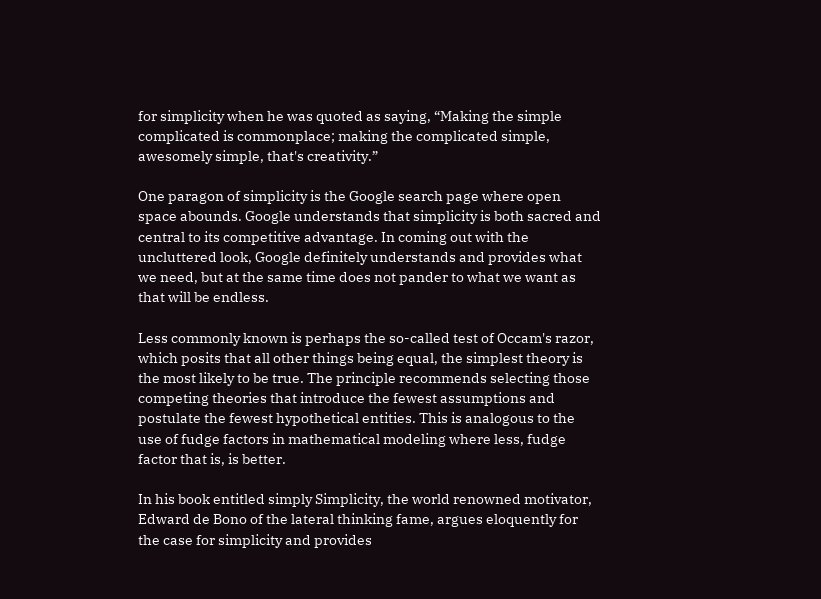for simplicity when he was quoted as saying, “Making the simple complicated is commonplace; making the complicated simple, awesomely simple, that's creativity.”

One paragon of simplicity is the Google search page where open space abounds. Google understands that simplicity is both sacred and central to its competitive advantage. In coming out with the uncluttered look, Google definitely understands and provides what we need, but at the same time does not pander to what we want as that will be endless.

Less commonly known is perhaps the so-called test of Occam's razor, which posits that all other things being equal, the simplest theory is the most likely to be true. The principle recommends selecting those competing theories that introduce the fewest assumptions and postulate the fewest hypothetical entities. This is analogous to the use of fudge factors in mathematical modeling where less, fudge factor that is, is better.

In his book entitled simply Simplicity, the world renowned motivator, Edward de Bono of the lateral thinking fame, argues eloquently for the case for simplicity and provides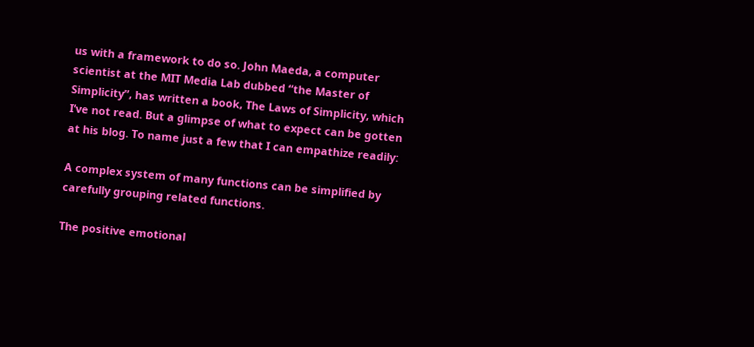us with a framework to do so. John Maeda, a computer scientist at the MIT Media Lab dubbed “the Master of Simplicity”, has written a book, The Laws of Simplicity, which I’ve not read. But a glimpse of what to expect can be gotten at his blog. To name just a few that I can empathize readily:

A complex system of many functions can be simplified by carefully grouping related functions.

The positive emotional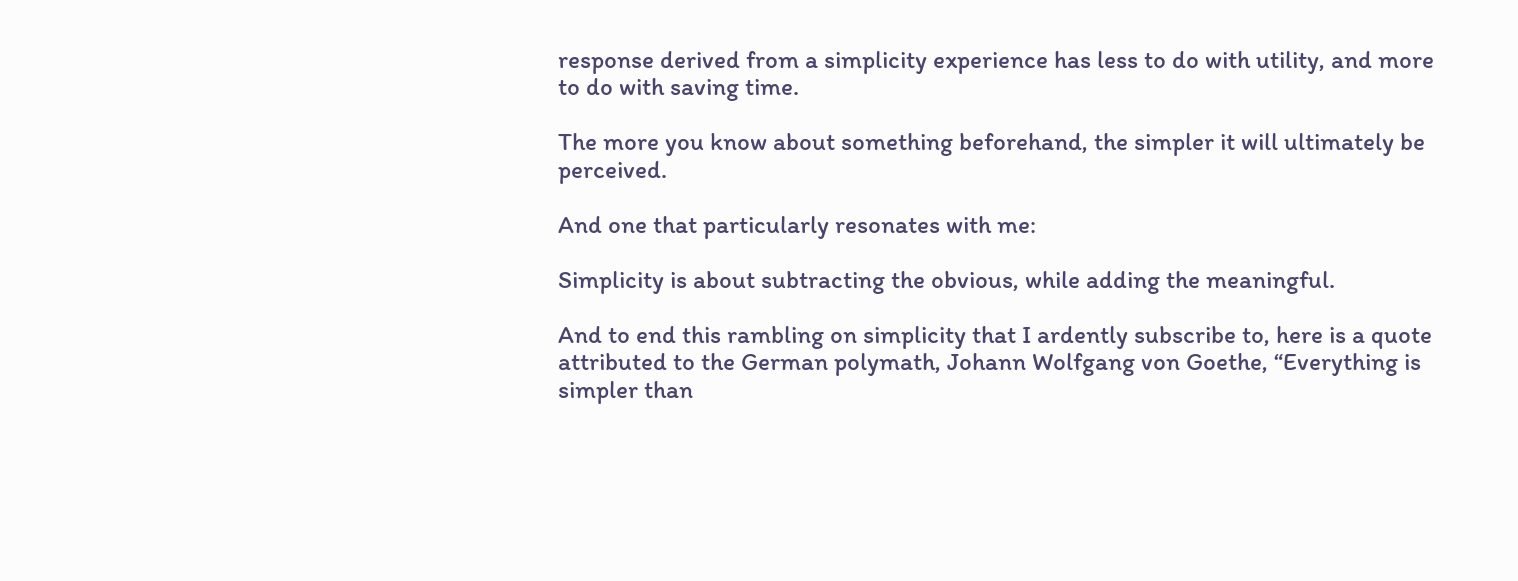response derived from a simplicity experience has less to do with utility, and more to do with saving time.

The more you know about something beforehand, the simpler it will ultimately be perceived.

And one that particularly resonates with me:

Simplicity is about subtracting the obvious, while adding the meaningful.

And to end this rambling on simplicity that I ardently subscribe to, here is a quote attributed to the German polymath, Johann Wolfgang von Goethe, “Everything is simpler than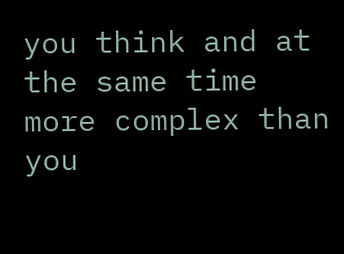you think and at the same time more complex than you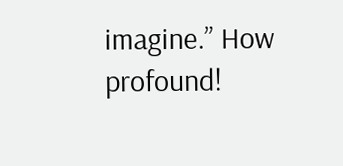imagine.” How profound!